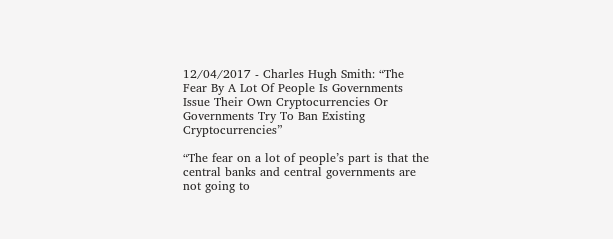12/04/2017 - Charles Hugh Smith: “The Fear By A Lot Of People Is Governments Issue Their Own Cryptocurrencies Or Governments Try To Ban Existing Cryptocurrencies”

“The fear on a lot of people’s part is that the central banks and central governments are not going to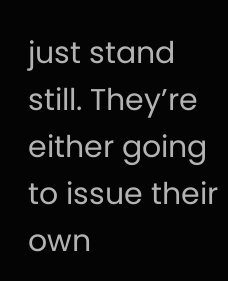just stand still. They’re either going to issue their own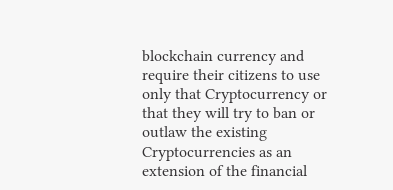blockchain currency and require their citizens to use only that Cryptocurrency or that they will try to ban or outlaw the existing Cryptocurrencies as an extension of the financial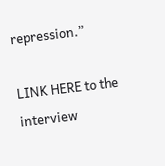repression.”

LINK HERE to the interview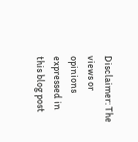Disclaimer: The views or opinions expressed in this blog post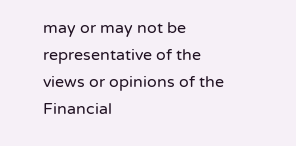may or may not be representative of the views or opinions of the Financial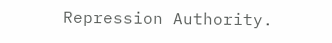Repression Authority.